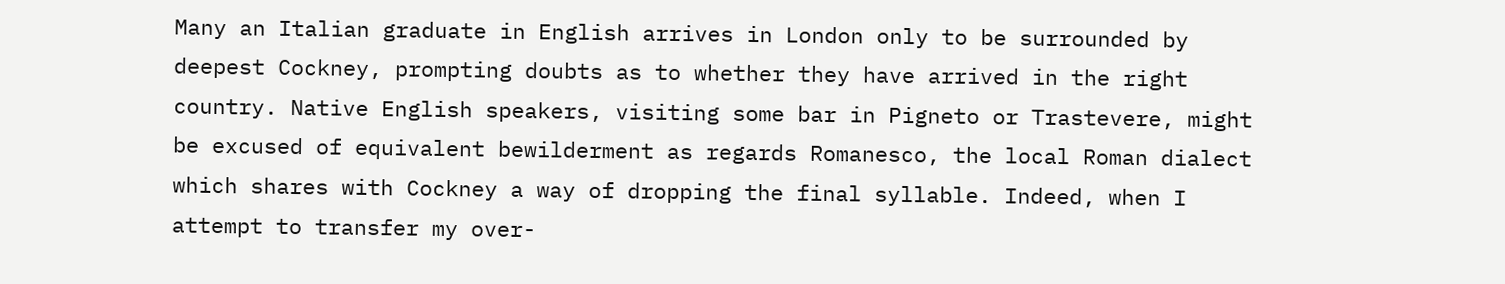Many an Italian graduate in English arrives in London only to be surrounded by deepest Cockney, prompting doubts as to whether they have arrived in the right country. Native English speakers, visiting some bar in Pigneto or Trastevere, might be excused of equivalent bewilderment as regards Romanesco, the local Roman dialect which shares with Cockney a way of dropping the final syllable. Indeed, when I attempt to transfer my over-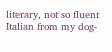literary, not so fluent Italian from my dog-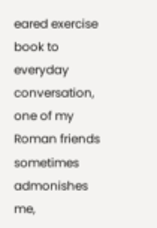eared exercise book to everyday conversation, one of my Roman friends sometimes admonishes me,